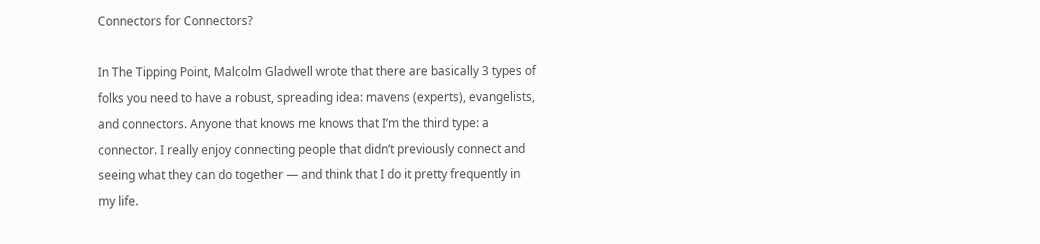Connectors for Connectors?

In The Tipping Point, Malcolm Gladwell wrote that there are basically 3 types of folks you need to have a robust, spreading idea: mavens (experts), evangelists, and connectors. Anyone that knows me knows that I’m the third type: a connector. I really enjoy connecting people that didn’t previously connect and seeing what they can do together — and think that I do it pretty frequently in my life.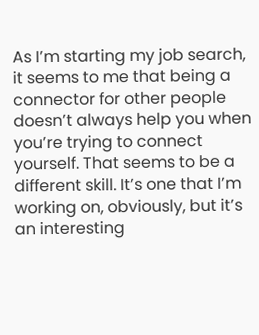As I’m starting my job search, it seems to me that being a connector for other people doesn’t always help you when you’re trying to connect yourself. That seems to be a different skill. It’s one that I’m working on, obviously, but it’s an interesting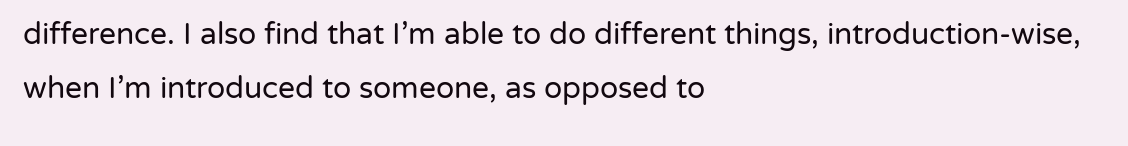difference. I also find that I’m able to do different things, introduction-wise, when I’m introduced to someone, as opposed to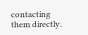contacting them directly.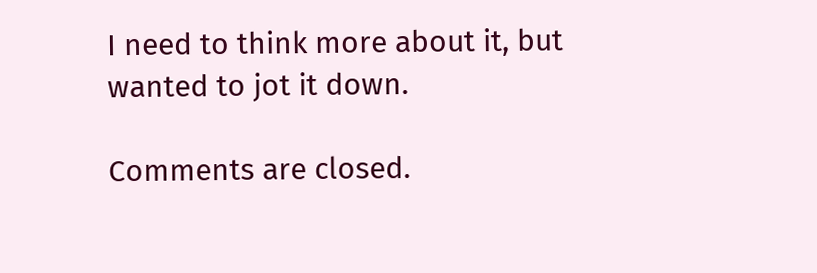I need to think more about it, but wanted to jot it down.

Comments are closed.